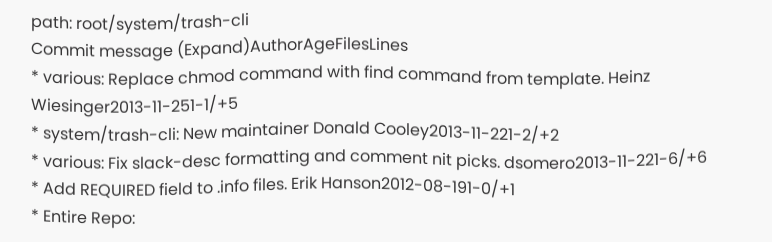path: root/system/trash-cli
Commit message (Expand)AuthorAgeFilesLines
* various: Replace chmod command with find command from template. Heinz Wiesinger2013-11-251-1/+5
* system/trash-cli: New maintainer Donald Cooley2013-11-221-2/+2
* various: Fix slack-desc formatting and comment nit picks. dsomero2013-11-221-6/+6
* Add REQUIRED field to .info files. Erik Hanson2012-08-191-0/+1
* Entire Repo: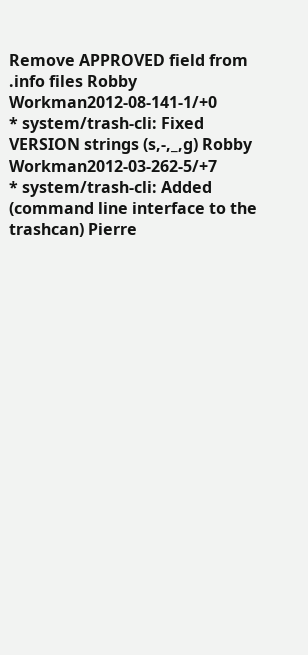Remove APPROVED field from .info files Robby Workman2012-08-141-1/+0
* system/trash-cli: Fixed VERSION strings (s,-,_,g) Robby Workman2012-03-262-5/+7
* system/trash-cli: Added (command line interface to the trashcan) Pierre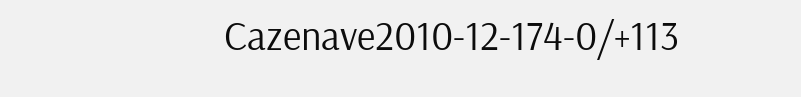Cazenave2010-12-174-0/+113